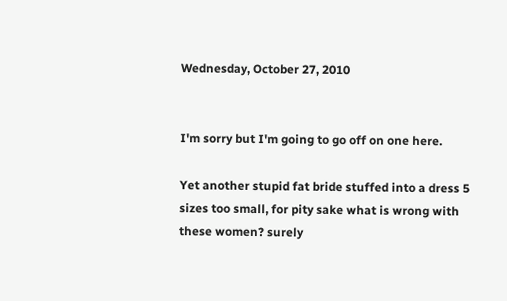Wednesday, October 27, 2010


I'm sorry but I'm going to go off on one here.

Yet another stupid fat bride stuffed into a dress 5 sizes too small, for pity sake what is wrong with these women? surely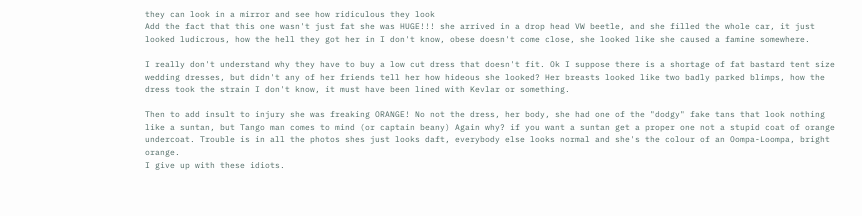they can look in a mirror and see how ridiculous they look
Add the fact that this one wasn't just fat she was HUGE!!! she arrived in a drop head VW beetle, and she filled the whole car, it just looked ludicrous, how the hell they got her in I don't know, obese doesn't come close, she looked like she caused a famine somewhere.

I really don't understand why they have to buy a low cut dress that doesn't fit. Ok I suppose there is a shortage of fat bastard tent size wedding dresses, but didn't any of her friends tell her how hideous she looked? Her breasts looked like two badly parked blimps, how the dress took the strain I don't know, it must have been lined with Kevlar or something.

Then to add insult to injury she was freaking ORANGE! No not the dress, her body, she had one of the "dodgy" fake tans that look nothing like a suntan, but Tango man comes to mind (or captain beany) Again why? if you want a suntan get a proper one not a stupid coat of orange undercoat. Trouble is in all the photos shes just looks daft, everybody else looks normal and she's the colour of an Oompa-Loompa, bright orange.
I give up with these idiots.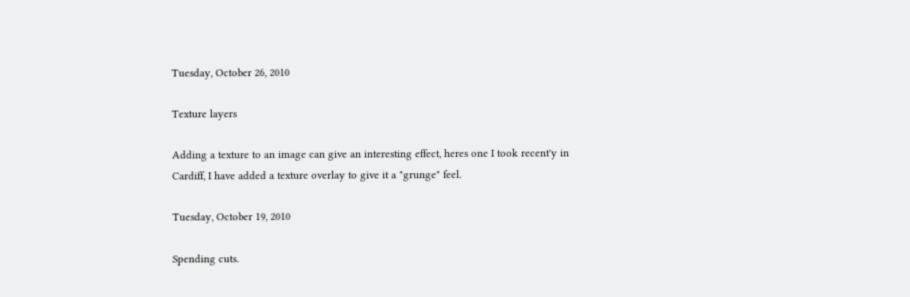Tuesday, October 26, 2010

Texture layers

Adding a texture to an image can give an interesting effect, heres one I took recent'y in Cardiff, I have added a texture overlay to give it a "grunge" feel.

Tuesday, October 19, 2010

Spending cuts.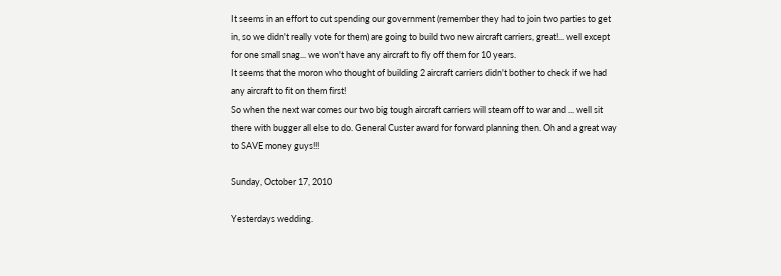It seems in an effort to cut spending our government (remember they had to join two parties to get in, so we didn't really vote for them) are going to build two new aircraft carriers, great!... well except for one small snag... we won't have any aircraft to fly off them for 10 years.
It seems that the moron who thought of building 2 aircraft carriers didn't bother to check if we had any aircraft to fit on them first!
So when the next war comes our two big tough aircraft carriers will steam off to war and ... well sit there with bugger all else to do. General Custer award for forward planning then. Oh and a great way to SAVE money guys!!!

Sunday, October 17, 2010

Yesterdays wedding.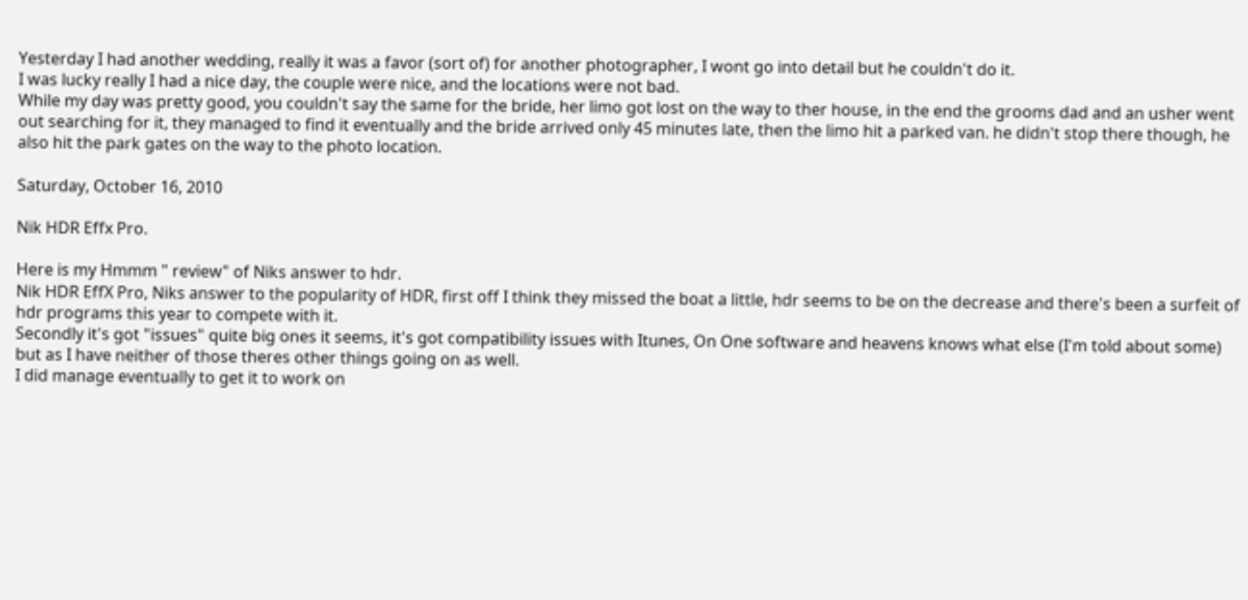Yesterday I had another wedding, really it was a favor (sort of) for another photographer, I wont go into detail but he couldn't do it.
I was lucky really I had a nice day, the couple were nice, and the locations were not bad.
While my day was pretty good, you couldn't say the same for the bride, her limo got lost on the way to ther house, in the end the grooms dad and an usher went out searching for it, they managed to find it eventually and the bride arrived only 45 minutes late, then the limo hit a parked van. he didn't stop there though, he also hit the park gates on the way to the photo location.

Saturday, October 16, 2010

Nik HDR Effx Pro.

Here is my Hmmm " review" of Niks answer to hdr.
Nik HDR EffX Pro, Niks answer to the popularity of HDR, first off I think they missed the boat a little, hdr seems to be on the decrease and there's been a surfeit of hdr programs this year to compete with it.
Secondly it's got "issues" quite big ones it seems, it's got compatibility issues with Itunes, On One software and heavens knows what else (I'm told about some) but as I have neither of those theres other things going on as well.
I did manage eventually to get it to work on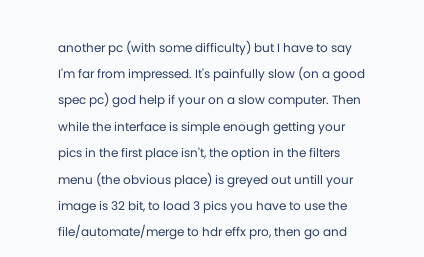another pc (with some difficulty) but I have to say I'm far from impressed. It's painfully slow (on a good spec pc) god help if your on a slow computer. Then while the interface is simple enough getting your pics in the first place isn't, the option in the filters menu (the obvious place) is greyed out untill your image is 32 bit, to load 3 pics you have to use the file/automate/merge to hdr effx pro, then go and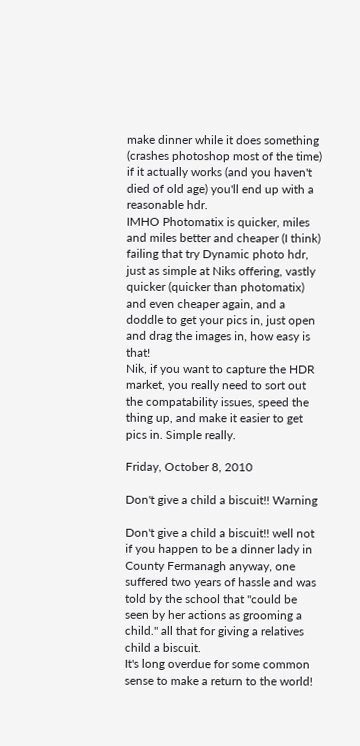make dinner while it does something (crashes photoshop most of the time) if it actually works (and you haven't died of old age) you'll end up with a reasonable hdr.
IMHO Photomatix is quicker, miles and miles better and cheaper (I think) failing that try Dynamic photo hdr, just as simple at Niks offering, vastly quicker (quicker than photomatix) and even cheaper again, and a doddle to get your pics in, just open and drag the images in, how easy is that!
Nik, if you want to capture the HDR market, you really need to sort out the compatability issues, speed the thing up, and make it easier to get pics in. Simple really.

Friday, October 8, 2010

Don't give a child a biscuit!! Warning

Don't give a child a biscuit!! well not if you happen to be a dinner lady in County Fermanagh anyway, one suffered two years of hassle and was told by the school that "could be seen by her actions as grooming a child." all that for giving a relatives child a biscuit.
It's long overdue for some common sense to make a return to the world!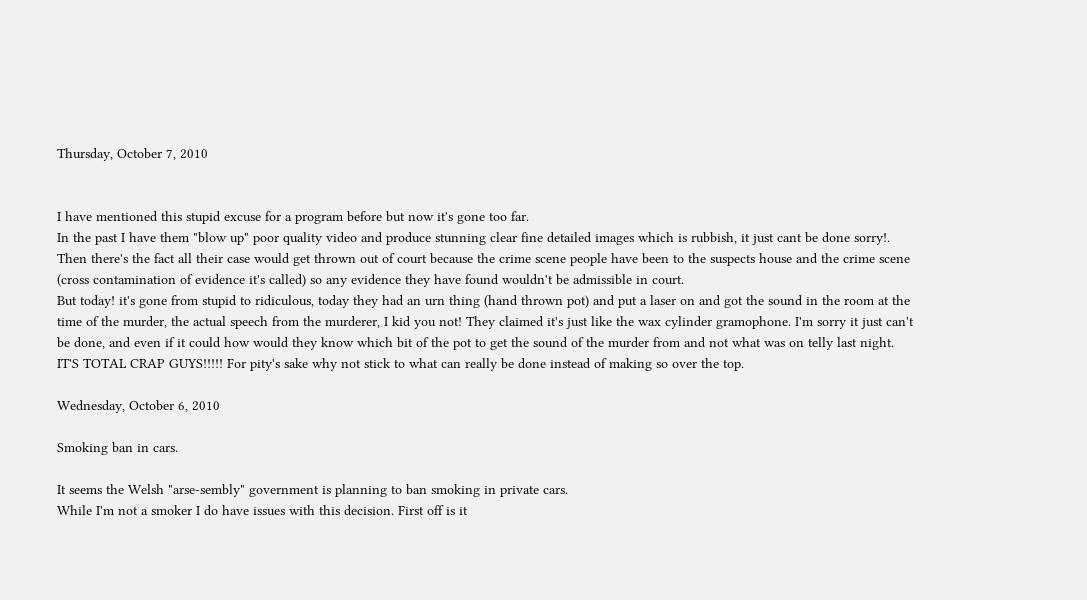Thursday, October 7, 2010


I have mentioned this stupid excuse for a program before but now it's gone too far.
In the past I have them "blow up" poor quality video and produce stunning clear fine detailed images which is rubbish, it just cant be done sorry!. Then there's the fact all their case would get thrown out of court because the crime scene people have been to the suspects house and the crime scene (cross contamination of evidence it's called) so any evidence they have found wouldn't be admissible in court.
But today! it's gone from stupid to ridiculous, today they had an urn thing (hand thrown pot) and put a laser on and got the sound in the room at the time of the murder, the actual speech from the murderer, I kid you not! They claimed it's just like the wax cylinder gramophone. I'm sorry it just can't be done, and even if it could how would they know which bit of the pot to get the sound of the murder from and not what was on telly last night.
IT'S TOTAL CRAP GUYS!!!!! For pity's sake why not stick to what can really be done instead of making so over the top.

Wednesday, October 6, 2010

Smoking ban in cars.

It seems the Welsh "arse-sembly" government is planning to ban smoking in private cars.
While I'm not a smoker I do have issues with this decision. First off is it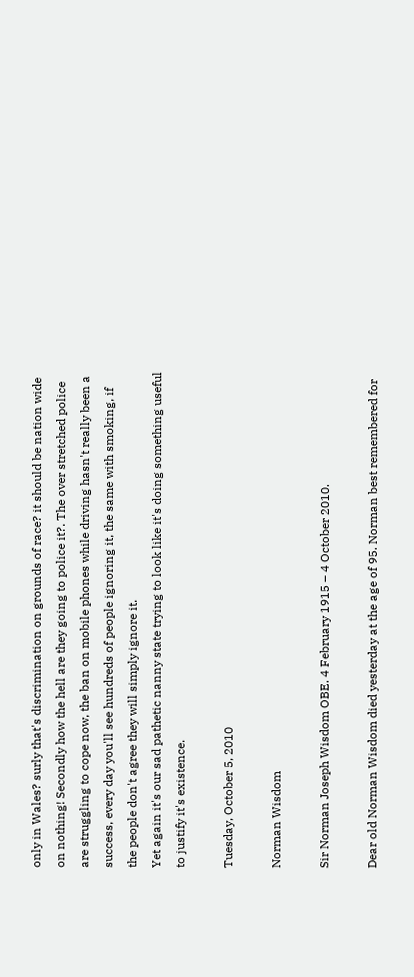only in Wales? surly that's discrimination on grounds of race? it should be nation wide on nothing! Secondly how the hell are they going to police it?. The over stretched police are struggling to cope now, the ban on mobile phones while driving hasn't really been a success, every day you'll see hundreds of people ignoring it, the same with smoking, if the people don't agree they will simply ignore it.
Yet again it's our sad pathetic nanny state trying to look like it's doing something useful to justify it's existence.

Tuesday, October 5, 2010

Norman Wisdom

Sir Norman Joseph Wisdom OBE. 4 February 1915 – 4 October 2010.

Dear old Norman Wisdom died yesterday at the age of 95. Norman best remembered for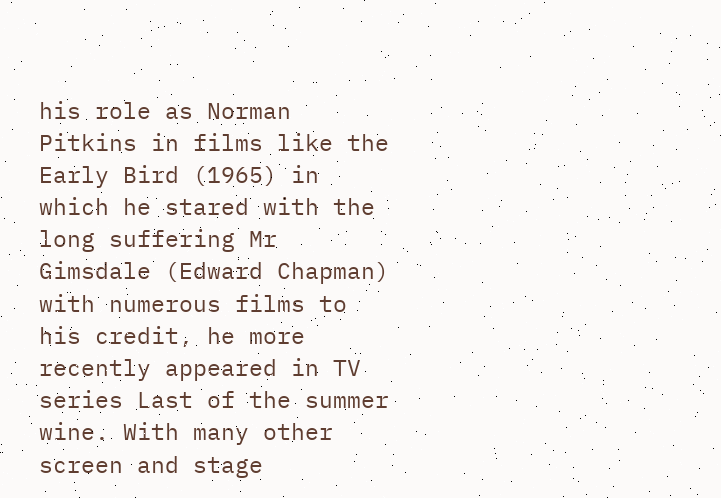his role as Norman Pitkins in films like the Early Bird (1965) in which he stared with the long suffering Mr Gimsdale (Edward Chapman) with numerous films to his credit, he more recently appeared in TV series Last of the summer wine. With many other screen and stage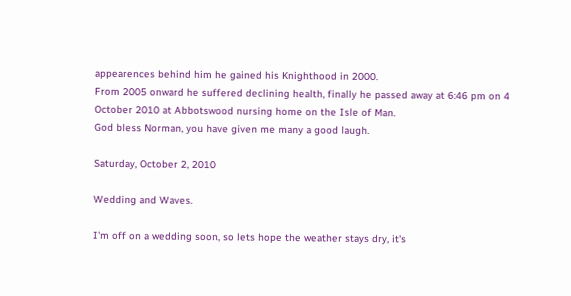appearences behind him he gained his Knighthood in 2000.
From 2005 onward he suffered declining health, finally he passed away at 6:46 pm on 4 October 2010 at Abbotswood nursing home on the Isle of Man.
God bless Norman, you have given me many a good laugh.

Saturday, October 2, 2010

Wedding and Waves.

I'm off on a wedding soon, so lets hope the weather stays dry, it's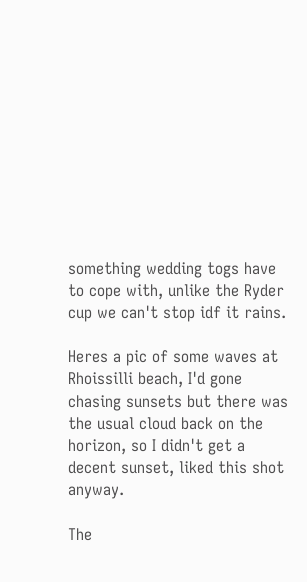something wedding togs have to cope with, unlike the Ryder cup we can't stop idf it rains.

Heres a pic of some waves at Rhoissilli beach, I'd gone chasing sunsets but there was the usual cloud back on the horizon, so I didn't get a decent sunset, liked this shot anyway.

The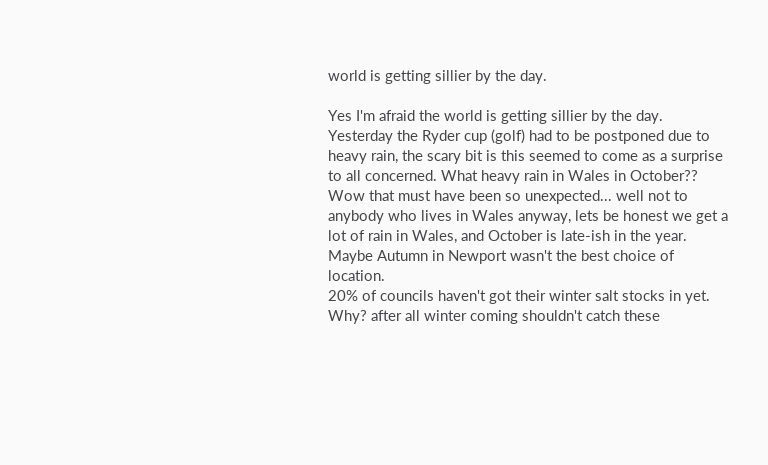world is getting sillier by the day.

Yes I'm afraid the world is getting sillier by the day.
Yesterday the Ryder cup (golf) had to be postponed due to heavy rain, the scary bit is this seemed to come as a surprise to all concerned. What heavy rain in Wales in October?? Wow that must have been so unexpected... well not to anybody who lives in Wales anyway, lets be honest we get a lot of rain in Wales, and October is late-ish in the year. Maybe Autumn in Newport wasn't the best choice of location.
20% of councils haven't got their winter salt stocks in yet. Why? after all winter coming shouldn't catch these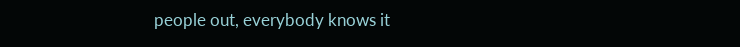people out, everybody knows it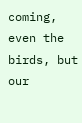coming, even the birds, but our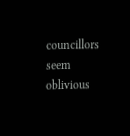councillors seem oblivious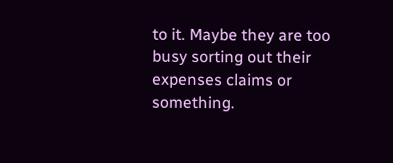to it. Maybe they are too busy sorting out their expenses claims or something.